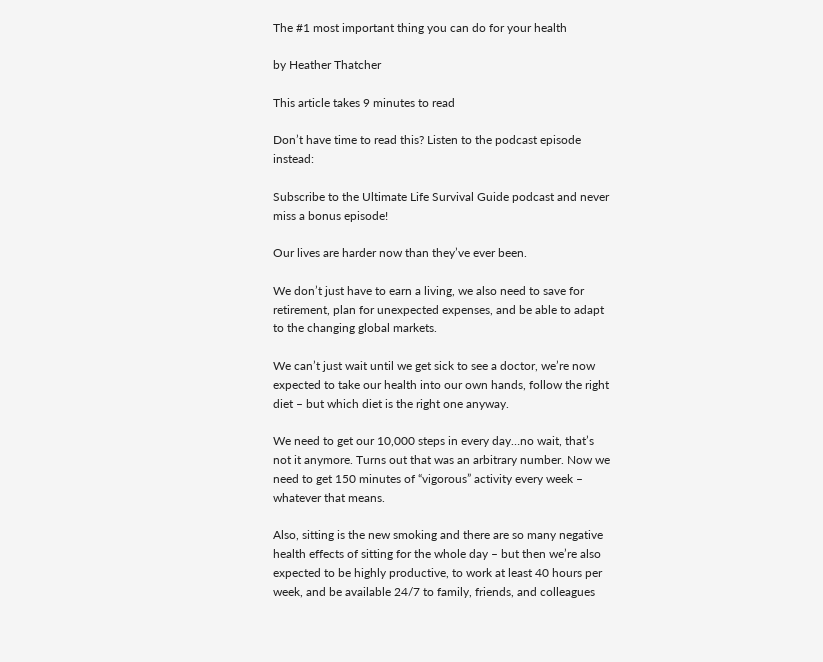The #1 most important thing you can do for your health

by Heather Thatcher

This article takes 9 minutes to read

Don’t have time to read this? Listen to the podcast episode instead:

Subscribe to the Ultimate Life Survival Guide podcast and never miss a bonus episode!

Our lives are harder now than they’ve ever been.

We don’t just have to earn a living, we also need to save for retirement, plan for unexpected expenses, and be able to adapt to the changing global markets.

We can’t just wait until we get sick to see a doctor, we’re now expected to take our health into our own hands, follow the right diet – but which diet is the right one anyway.

We need to get our 10,000 steps in every day…no wait, that’s not it anymore. Turns out that was an arbitrary number. Now we need to get 150 minutes of “vigorous” activity every week – whatever that means.

Also, sitting is the new smoking and there are so many negative health effects of sitting for the whole day – but then we’re also expected to be highly productive, to work at least 40 hours per week, and be available 24/7 to family, friends, and colleagues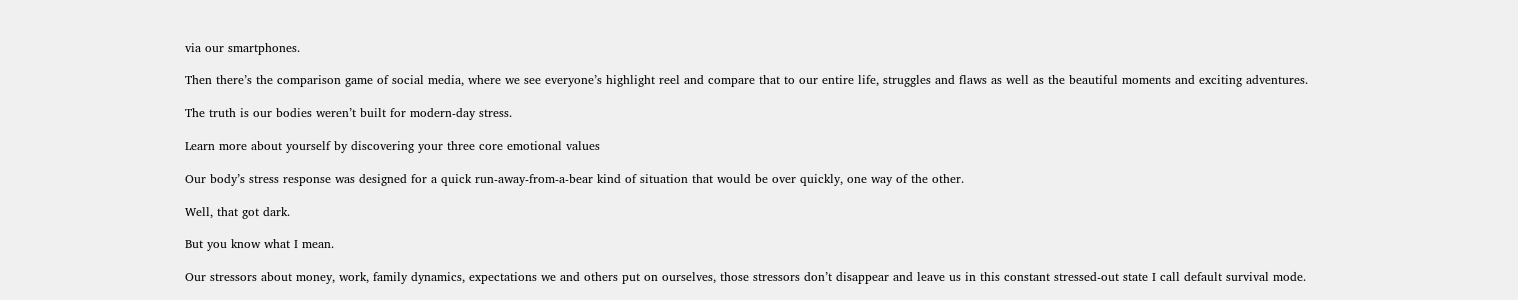via our smartphones.

Then there’s the comparison game of social media, where we see everyone’s highlight reel and compare that to our entire life, struggles and flaws as well as the beautiful moments and exciting adventures.

The truth is our bodies weren’t built for modern-day stress.

Learn more about yourself by discovering your three core emotional values

Our body’s stress response was designed for a quick run-away-from-a-bear kind of situation that would be over quickly, one way of the other.

Well, that got dark.

But you know what I mean.

Our stressors about money, work, family dynamics, expectations we and others put on ourselves, those stressors don’t disappear and leave us in this constant stressed-out state I call default survival mode.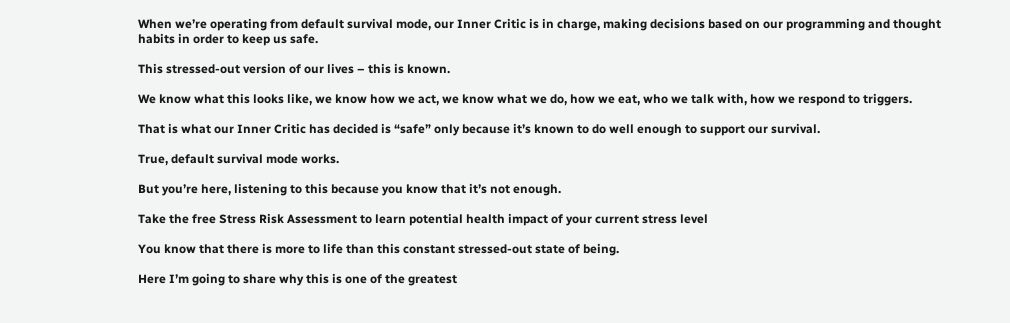When we’re operating from default survival mode, our Inner Critic is in charge, making decisions based on our programming and thought habits in order to keep us safe.

This stressed-out version of our lives – this is known.

We know what this looks like, we know how we act, we know what we do, how we eat, who we talk with, how we respond to triggers.

That is what our Inner Critic has decided is “safe” only because it’s known to do well enough to support our survival.

True, default survival mode works.

But you’re here, listening to this because you know that it’s not enough.

Take the free Stress Risk Assessment to learn potential health impact of your current stress level

You know that there is more to life than this constant stressed-out state of being.

Here I’m going to share why this is one of the greatest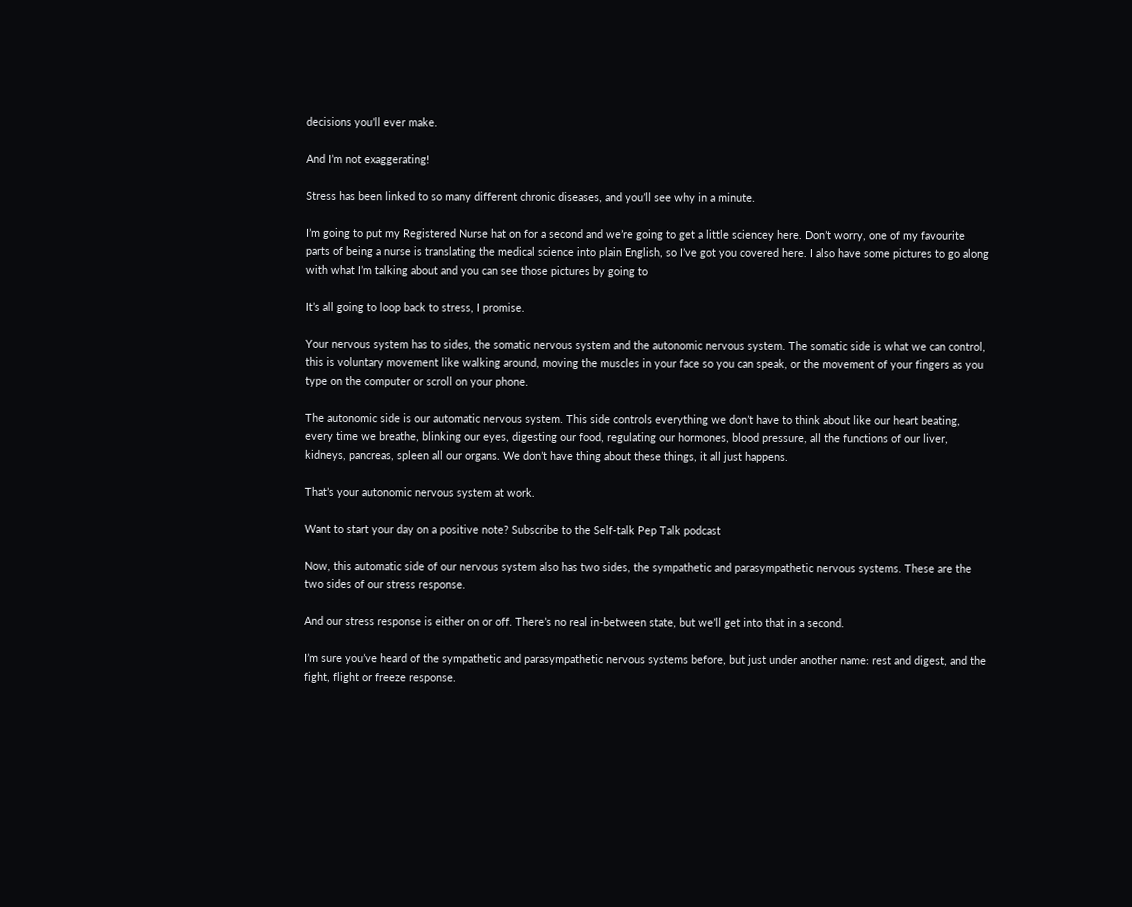decisions you’ll ever make.

And I’m not exaggerating!

Stress has been linked to so many different chronic diseases, and you’ll see why in a minute.

I’m going to put my Registered Nurse hat on for a second and we’re going to get a little sciencey here. Don’t worry, one of my favourite parts of being a nurse is translating the medical science into plain English, so I’ve got you covered here. I also have some pictures to go along with what I’m talking about and you can see those pictures by going to

It’s all going to loop back to stress, I promise.

Your nervous system has to sides, the somatic nervous system and the autonomic nervous system. The somatic side is what we can control, this is voluntary movement like walking around, moving the muscles in your face so you can speak, or the movement of your fingers as you type on the computer or scroll on your phone.

The autonomic side is our automatic nervous system. This side controls everything we don’t have to think about like our heart beating, every time we breathe, blinking our eyes, digesting our food, regulating our hormones, blood pressure, all the functions of our liver, kidneys, pancreas, spleen all our organs. We don’t have thing about these things, it all just happens.

That’s your autonomic nervous system at work.

Want to start your day on a positive note? Subscribe to the Self-talk Pep Talk podcast

Now, this automatic side of our nervous system also has two sides, the sympathetic and parasympathetic nervous systems. These are the two sides of our stress response.

And our stress response is either on or off. There’s no real in-between state, but we’ll get into that in a second.

I’m sure you’ve heard of the sympathetic and parasympathetic nervous systems before, but just under another name: rest and digest, and the fight, flight or freeze response.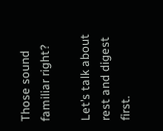Those sound familiar right?

Let’s talk about rest and digest first.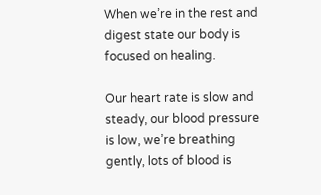When we’re in the rest and digest state our body is focused on healing.

Our heart rate is slow and steady, our blood pressure is low, we’re breathing gently, lots of blood is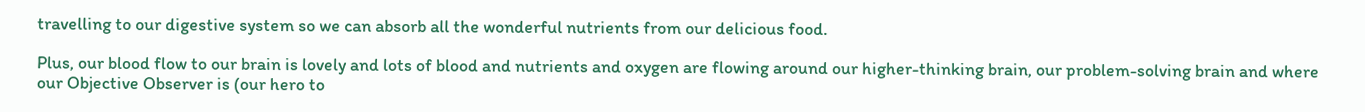travelling to our digestive system so we can absorb all the wonderful nutrients from our delicious food.

Plus, our blood flow to our brain is lovely and lots of blood and nutrients and oxygen are flowing around our higher-thinking brain, our problem-solving brain and where our Objective Observer is (our hero to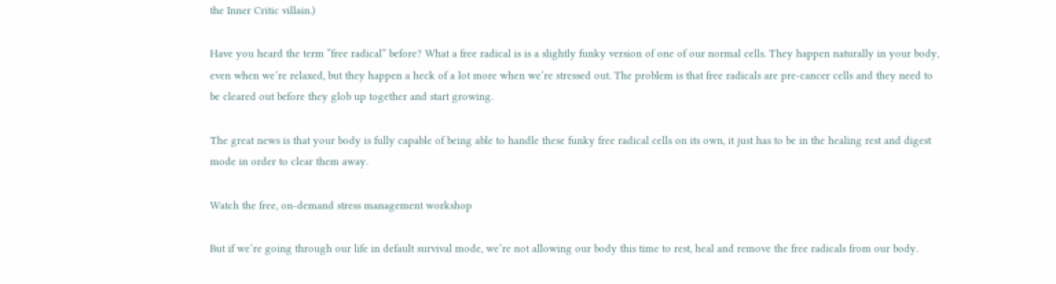the Inner Critic villain.)

Have you heard the term “free radical” before? What a free radical is is a slightly funky version of one of our normal cells. They happen naturally in your body, even when we’re relaxed, but they happen a heck of a lot more when we’re stressed out. The problem is that free radicals are pre-cancer cells and they need to be cleared out before they glob up together and start growing.

The great news is that your body is fully capable of being able to handle these funky free radical cells on its own, it just has to be in the healing rest and digest mode in order to clear them away.

Watch the free, on-demand stress management workshop

But if we’re going through our life in default survival mode, we’re not allowing our body this time to rest, heal and remove the free radicals from our body.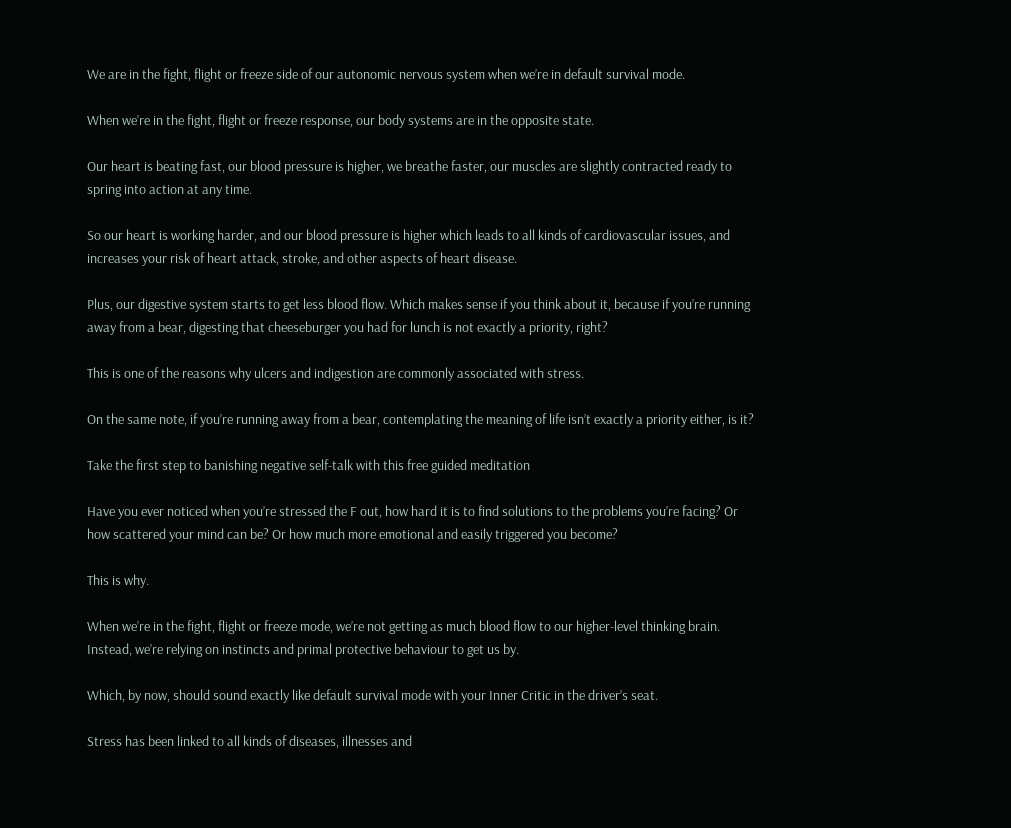We are in the fight, flight or freeze side of our autonomic nervous system when we’re in default survival mode.

When we’re in the fight, flight or freeze response, our body systems are in the opposite state.

Our heart is beating fast, our blood pressure is higher, we breathe faster, our muscles are slightly contracted ready to spring into action at any time.

So our heart is working harder, and our blood pressure is higher which leads to all kinds of cardiovascular issues, and increases your risk of heart attack, stroke, and other aspects of heart disease.

Plus, our digestive system starts to get less blood flow. Which makes sense if you think about it, because if you’re running away from a bear, digesting that cheeseburger you had for lunch is not exactly a priority, right?

This is one of the reasons why ulcers and indigestion are commonly associated with stress.

On the same note, if you’re running away from a bear, contemplating the meaning of life isn’t exactly a priority either, is it?

Take the first step to banishing negative self-talk with this free guided meditation

Have you ever noticed when you’re stressed the F out, how hard it is to find solutions to the problems you’re facing? Or how scattered your mind can be? Or how much more emotional and easily triggered you become?

This is why.

When we’re in the fight, flight or freeze mode, we’re not getting as much blood flow to our higher-level thinking brain. Instead, we’re relying on instincts and primal protective behaviour to get us by.

Which, by now, should sound exactly like default survival mode with your Inner Critic in the driver’s seat.

Stress has been linked to all kinds of diseases, illnesses and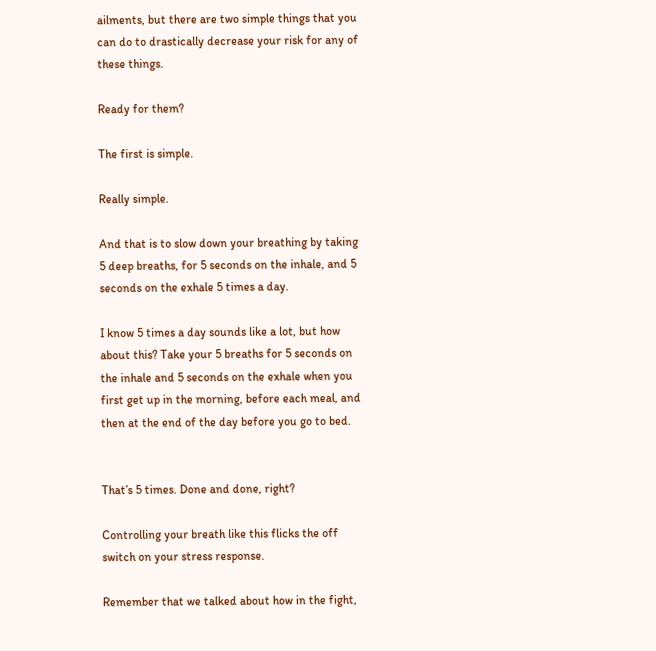ailments, but there are two simple things that you can do to drastically decrease your risk for any of these things.

Ready for them?

The first is simple.

Really simple.

And that is to slow down your breathing by taking 5 deep breaths, for 5 seconds on the inhale, and 5 seconds on the exhale 5 times a day.

I know 5 times a day sounds like a lot, but how about this? Take your 5 breaths for 5 seconds on the inhale and 5 seconds on the exhale when you first get up in the morning, before each meal, and then at the end of the day before you go to bed.


That’s 5 times. Done and done, right?

Controlling your breath like this flicks the off switch on your stress response.

Remember that we talked about how in the fight,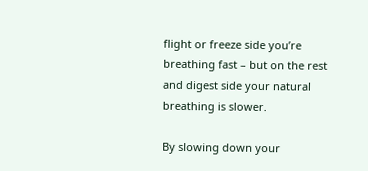flight or freeze side you’re breathing fast – but on the rest and digest side your natural breathing is slower.

By slowing down your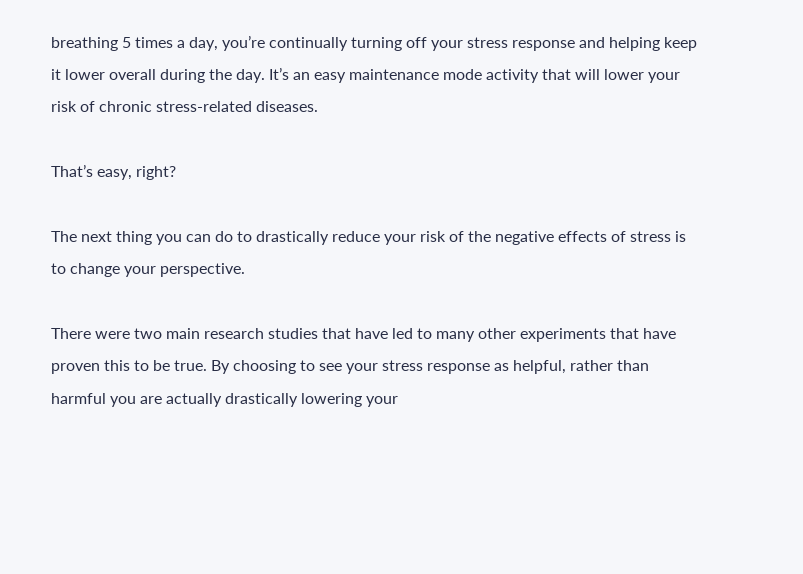breathing 5 times a day, you’re continually turning off your stress response and helping keep it lower overall during the day. It’s an easy maintenance mode activity that will lower your risk of chronic stress-related diseases.

That’s easy, right?

The next thing you can do to drastically reduce your risk of the negative effects of stress is to change your perspective.

There were two main research studies that have led to many other experiments that have proven this to be true. By choosing to see your stress response as helpful, rather than harmful you are actually drastically lowering your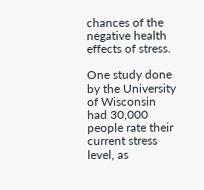chances of the negative health effects of stress.

One study done by the University of Wisconsin had 30,000 people rate their current stress level, as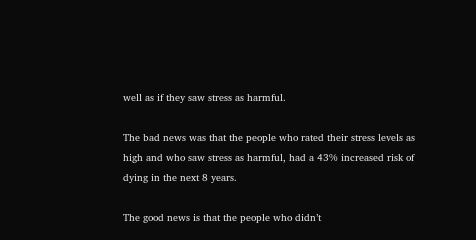well as if they saw stress as harmful.

The bad news was that the people who rated their stress levels as high and who saw stress as harmful, had a 43% increased risk of dying in the next 8 years.

The good news is that the people who didn’t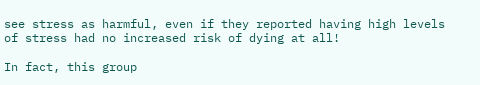see stress as harmful, even if they reported having high levels of stress had no increased risk of dying at all!

In fact, this group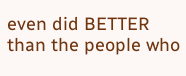even did BETTER than the people who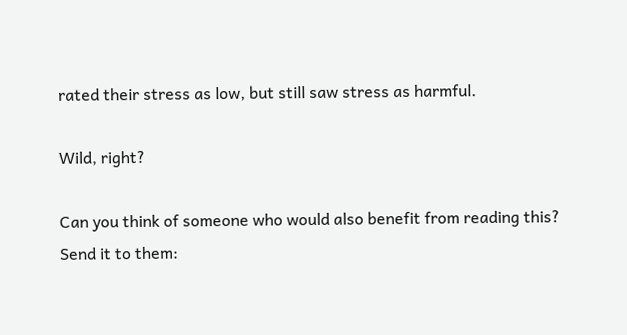rated their stress as low, but still saw stress as harmful.

Wild, right?

Can you think of someone who would also benefit from reading this?
Send it to them: